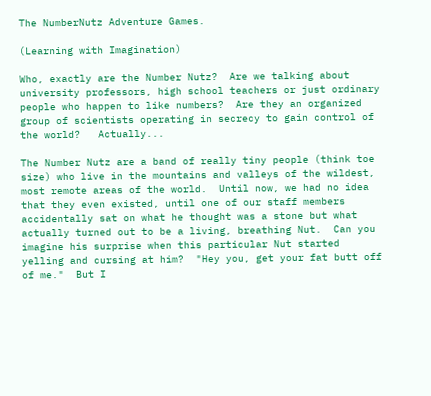The NumberNutz Adventure Games.

(Learning with Imagination)

Who, exactly are the Number Nutz?  Are we talking about  university professors, high school teachers or just ordinary people who happen to like numbers?  Are they an organized group of scientists operating in secrecy to gain control of the world?   Actually...

The Number Nutz are a band of really tiny people (think toe size) who live in the mountains and valleys of the wildest, most remote areas of the world.  Until now, we had no idea that they even existed, until one of our staff members accidentally sat on what he thought was a stone but what actually turned out to be a living, breathing Nut.  Can you imagine his surprise when this particular Nut started yelling and cursing at him?  "Hey you, get your fat butt off of me."  But I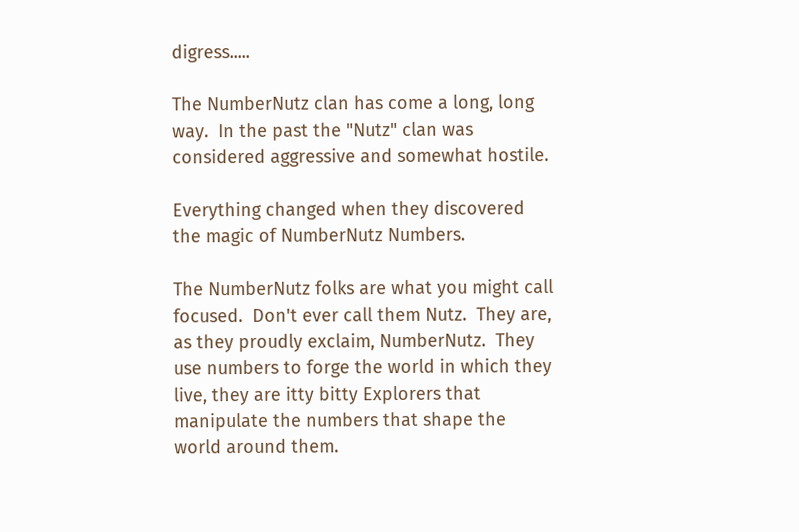digress.....

The NumberNutz clan has come a long, long way.  In the past the "Nutz" clan was considered aggressive and somewhat hostile.

Everything changed when they discovered the magic of NumberNutz Numbers.

The NumberNutz folks are what you might call focused.  Don't ever call them Nutz.  They are, as they proudly exclaim, NumberNutz.  They use numbers to forge the world in which they live, they are itty bitty Explorers that manipulate the numbers that shape the world around them.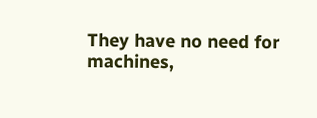They have no need for machines,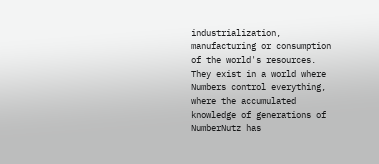industrialization, manufacturing or consumption of the world's resources.  They exist in a world where Numbers control everything, where the accumulated knowledge of generations of NumberNutz has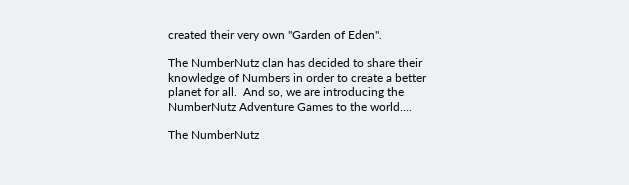created their very own "Garden of Eden".

The NumberNutz clan has decided to share their knowledge of Numbers in order to create a better planet for all.  And so, we are introducing the NumberNutz Adventure Games to the world....

The NumberNutz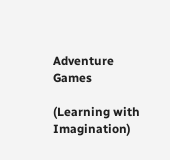Adventure Games

(Learning with Imagination)